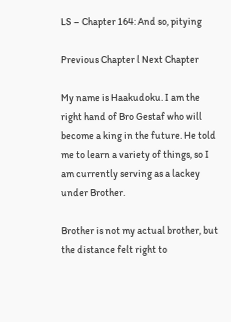LS – Chapter 164: And so, pitying

Previous Chapter l Next Chapter

My name is Haakudoku. I am the right hand of Bro Gestaf who will become a king in the future. He told me to learn a variety of things, so I am currently serving as a lackey under Brother.

Brother is not my actual brother, but the distance felt right to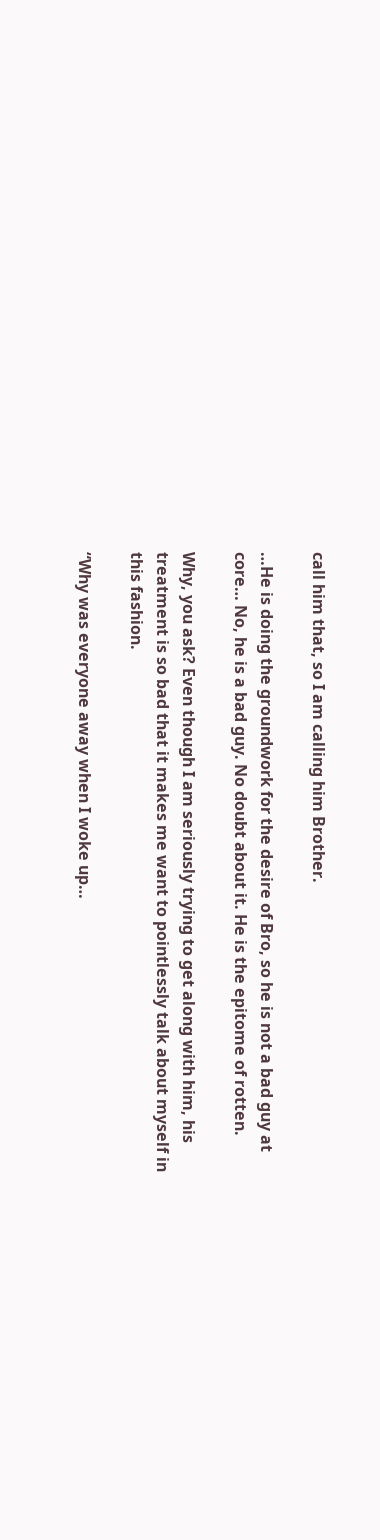call him that, so I am calling him Brother.

…He is doing the groundwork for the desire of Bro, so he is not a bad guy at core… No, he is a bad guy. No doubt about it. He is the epitome of rotten.

Why, you ask? Even though I am seriously trying to get along with him, his treatment is so bad that it makes me want to pointlessly talk about myself in this fashion.

“Why was everyone away when I woke up…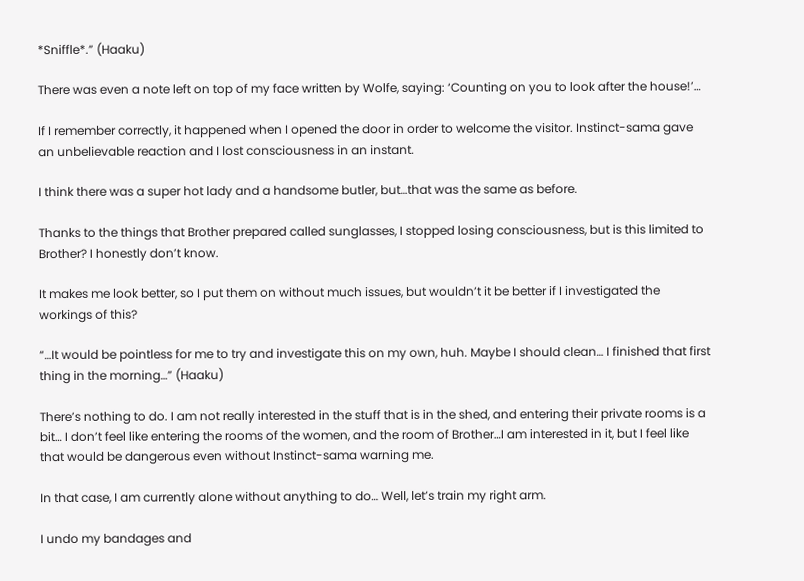*Sniffle*.” (Haaku)

There was even a note left on top of my face written by Wolfe, saying: ‘Counting on you to look after the house!’…

If I remember correctly, it happened when I opened the door in order to welcome the visitor. Instinct-sama gave an unbelievable reaction and I lost consciousness in an instant.

I think there was a super hot lady and a handsome butler, but…that was the same as before.

Thanks to the things that Brother prepared called sunglasses, I stopped losing consciousness, but is this limited to Brother? I honestly don’t know.

It makes me look better, so I put them on without much issues, but wouldn’t it be better if I investigated the workings of this?

“…It would be pointless for me to try and investigate this on my own, huh. Maybe I should clean… I finished that first thing in the morning…” (Haaku)

There’s nothing to do. I am not really interested in the stuff that is in the shed, and entering their private rooms is a bit… I don’t feel like entering the rooms of the women, and the room of Brother…I am interested in it, but I feel like that would be dangerous even without Instinct-sama warning me.

In that case, I am currently alone without anything to do… Well, let’s train my right arm.

I undo my bandages and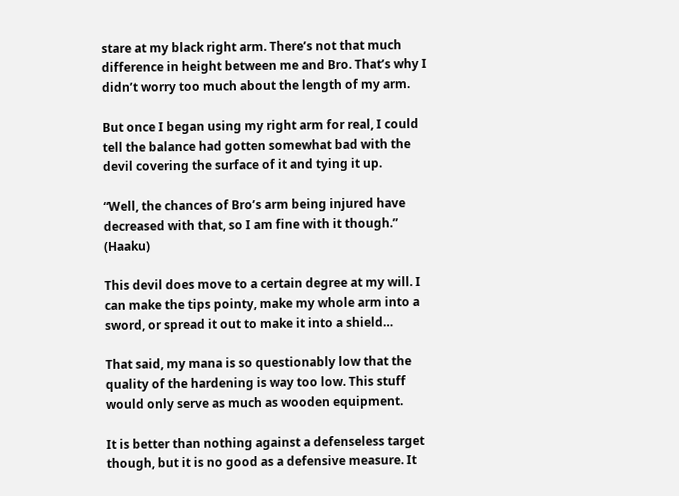stare at my black right arm. There’s not that much difference in height between me and Bro. That’s why I didn’t worry too much about the length of my arm.

But once I began using my right arm for real, I could tell the balance had gotten somewhat bad with the devil covering the surface of it and tying it up.

“Well, the chances of Bro’s arm being injured have decreased with that, so I am fine with it though.” (Haaku)

This devil does move to a certain degree at my will. I can make the tips pointy, make my whole arm into a sword, or spread it out to make it into a shield…

That said, my mana is so questionably low that the quality of the hardening is way too low. This stuff would only serve as much as wooden equipment.

It is better than nothing against a defenseless target though, but it is no good as a defensive measure. It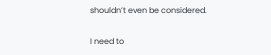shouldn’t even be considered.

I need to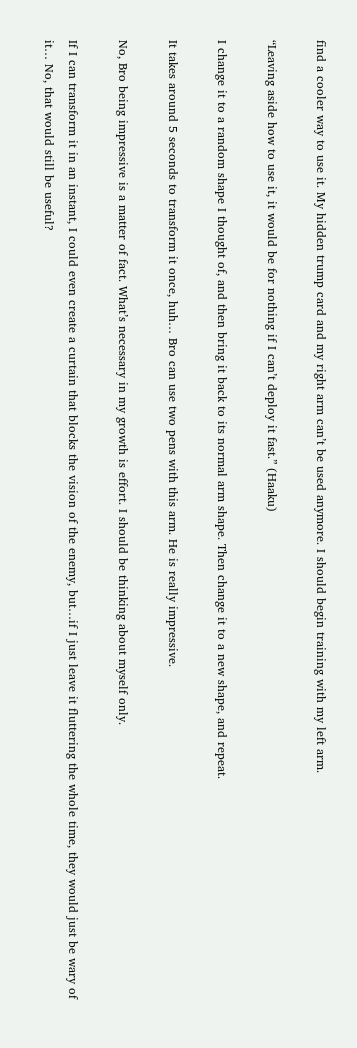find a cooler way to use it. My hidden trump card and my right arm can’t be used anymore. I should begin training with my left arm.

“Leaving aside how to use it, it would be for nothing if I can’t deploy it fast.” (Haaku)

I change it to a random shape I thought of, and then bring it back to its normal arm shape. Then change it to a new shape, and repeat.

It takes around 5 seconds to transform it once, huh… Bro can use two pens with this arm. He is really impressive.

No, Bro being impressive is a matter of fact. What’s necessary in my growth is effort. I should be thinking about myself only.

If I can transform it in an instant, I could even create a curtain that blocks the vision of the enemy, but…if I just leave it fluttering the whole time, they would just be wary of it… No, that would still be useful?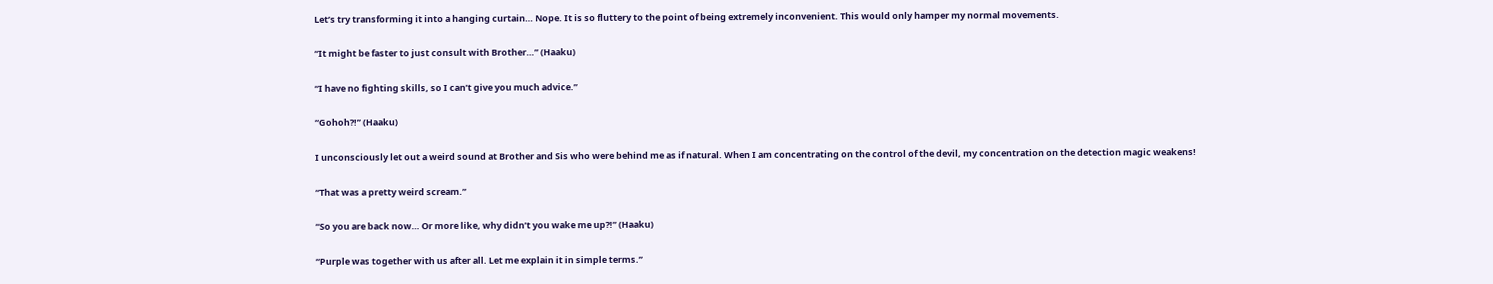Let’s try transforming it into a hanging curtain… Nope. It is so fluttery to the point of being extremely inconvenient. This would only hamper my normal movements.

“It might be faster to just consult with Brother…” (Haaku)

“I have no fighting skills, so I can’t give you much advice.”

“Gohoh?!” (Haaku)

I unconsciously let out a weird sound at Brother and Sis who were behind me as if natural. When I am concentrating on the control of the devil, my concentration on the detection magic weakens!

“That was a pretty weird scream.”

“So you are back now… Or more like, why didn’t you wake me up?!” (Haaku)

“Purple was together with us after all. Let me explain it in simple terms.”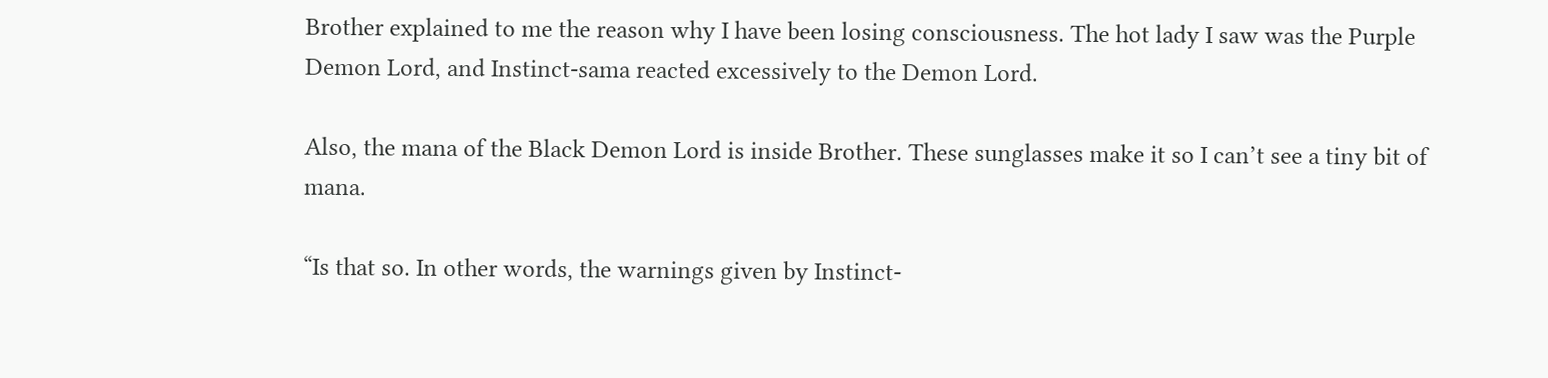Brother explained to me the reason why I have been losing consciousness. The hot lady I saw was the Purple Demon Lord, and Instinct-sama reacted excessively to the Demon Lord.

Also, the mana of the Black Demon Lord is inside Brother. These sunglasses make it so I can’t see a tiny bit of mana.

“Is that so. In other words, the warnings given by Instinct-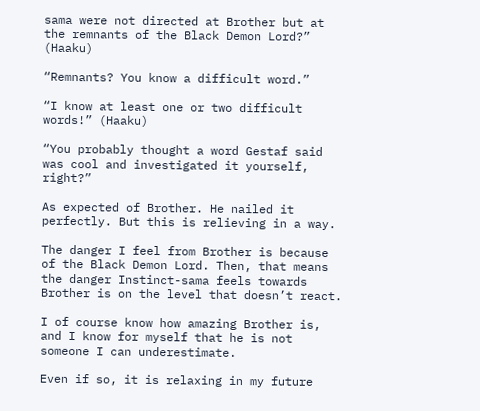sama were not directed at Brother but at the remnants of the Black Demon Lord?” (Haaku)

“Remnants? You know a difficult word.”

“I know at least one or two difficult words!” (Haaku)

“You probably thought a word Gestaf said was cool and investigated it yourself, right?”

As expected of Brother. He nailed it perfectly. But this is relieving in a way.

The danger I feel from Brother is because of the Black Demon Lord. Then, that means the danger Instinct-sama feels towards Brother is on the level that doesn’t react.

I of course know how amazing Brother is, and I know for myself that he is not someone I can underestimate.

Even if so, it is relaxing in my future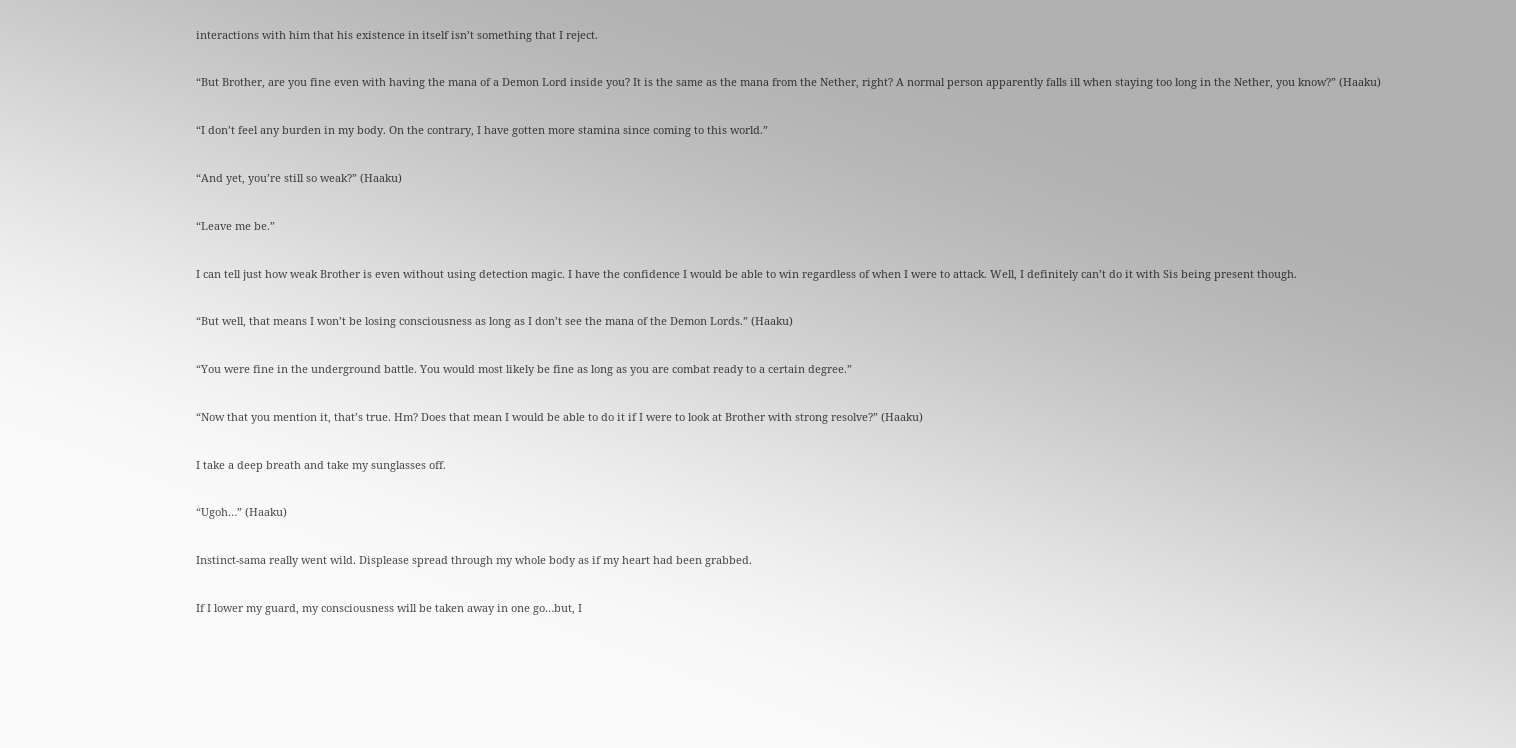interactions with him that his existence in itself isn’t something that I reject.

“But Brother, are you fine even with having the mana of a Demon Lord inside you? It is the same as the mana from the Nether, right? A normal person apparently falls ill when staying too long in the Nether, you know?” (Haaku)

“I don’t feel any burden in my body. On the contrary, I have gotten more stamina since coming to this world.”

“And yet, you’re still so weak?” (Haaku)

“Leave me be.”

I can tell just how weak Brother is even without using detection magic. I have the confidence I would be able to win regardless of when I were to attack. Well, I definitely can’t do it with Sis being present though.

“But well, that means I won’t be losing consciousness as long as I don’t see the mana of the Demon Lords.” (Haaku)

“You were fine in the underground battle. You would most likely be fine as long as you are combat ready to a certain degree.”

“Now that you mention it, that’s true. Hm? Does that mean I would be able to do it if I were to look at Brother with strong resolve?” (Haaku)

I take a deep breath and take my sunglasses off.

“Ugoh…” (Haaku)

Instinct-sama really went wild. Displease spread through my whole body as if my heart had been grabbed.

If I lower my guard, my consciousness will be taken away in one go…but, I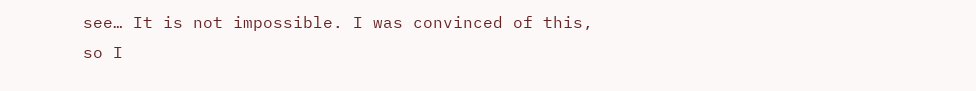see… It is not impossible. I was convinced of this, so I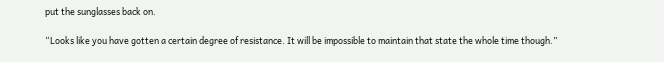put the sunglasses back on.

“Looks like you have gotten a certain degree of resistance. It will be impossible to maintain that state the whole time though.”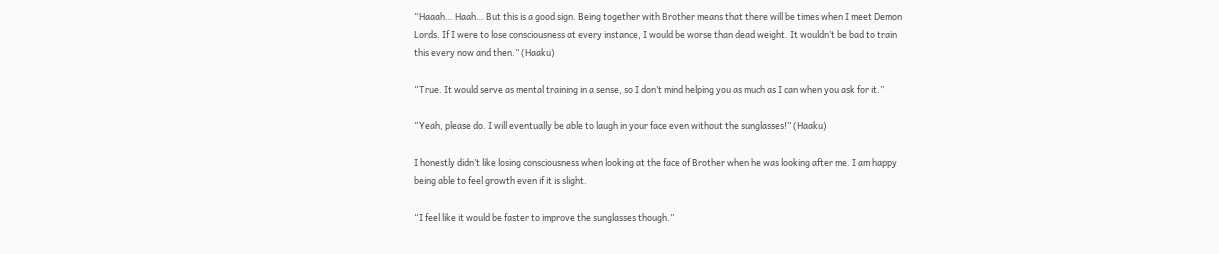“Haaah… Haah… But this is a good sign. Being together with Brother means that there will be times when I meet Demon Lords. If I were to lose consciousness at every instance, I would be worse than dead weight. It wouldn’t be bad to train this every now and then.” (Haaku)

“True. It would serve as mental training in a sense, so I don’t mind helping you as much as I can when you ask for it.”

“Yeah, please do. I will eventually be able to laugh in your face even without the sunglasses!” (Haaku)

I honestly didn’t like losing consciousness when looking at the face of Brother when he was looking after me. I am happy being able to feel growth even if it is slight.

“I feel like it would be faster to improve the sunglasses though.”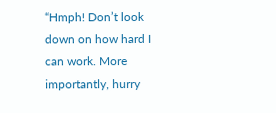“Hmph! Don’t look down on how hard I can work. More importantly, hurry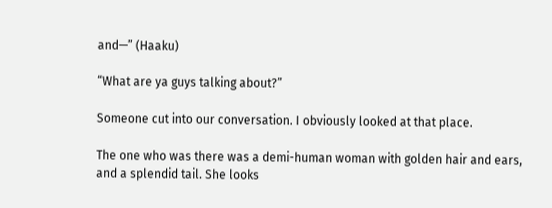and—” (Haaku)

“What are ya guys talking about?”

Someone cut into our conversation. I obviously looked at that place.

The one who was there was a demi-human woman with golden hair and ears, and a splendid tail. She looks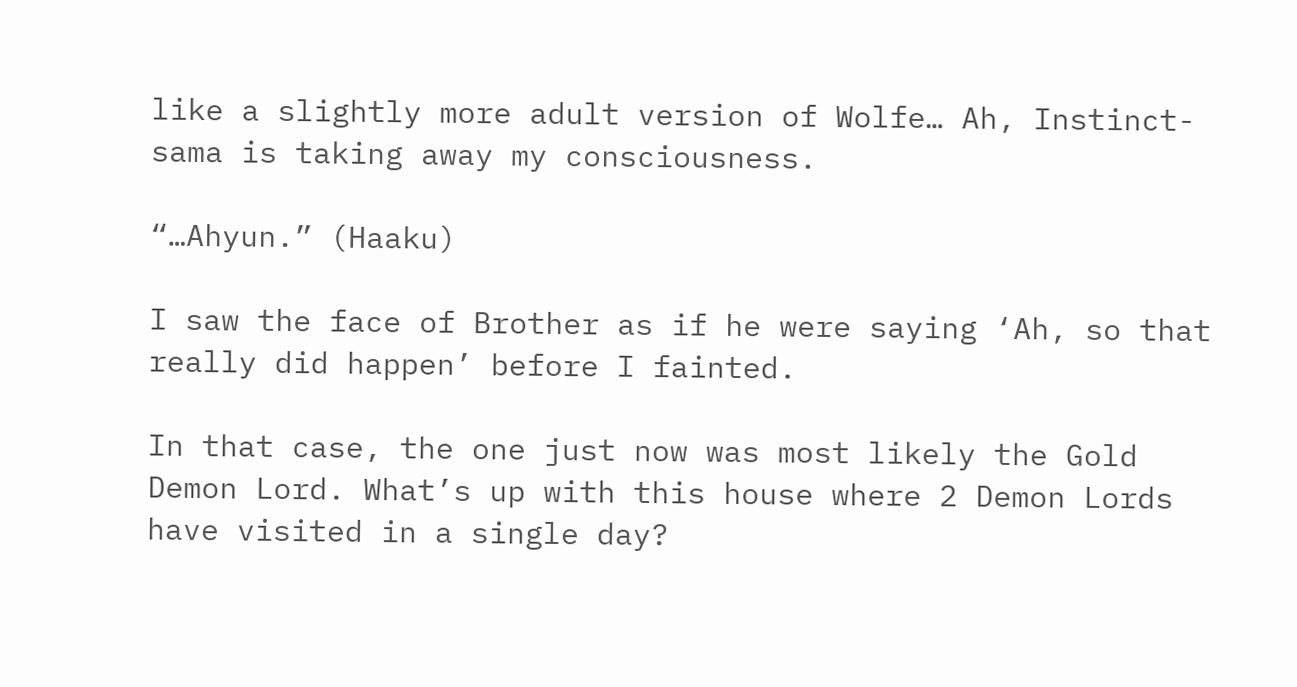like a slightly more adult version of Wolfe… Ah, Instinct-sama is taking away my consciousness.

“…Ahyun.” (Haaku)

I saw the face of Brother as if he were saying ‘Ah, so that really did happen’ before I fainted.

In that case, the one just now was most likely the Gold Demon Lord. What’s up with this house where 2 Demon Lords have visited in a single day?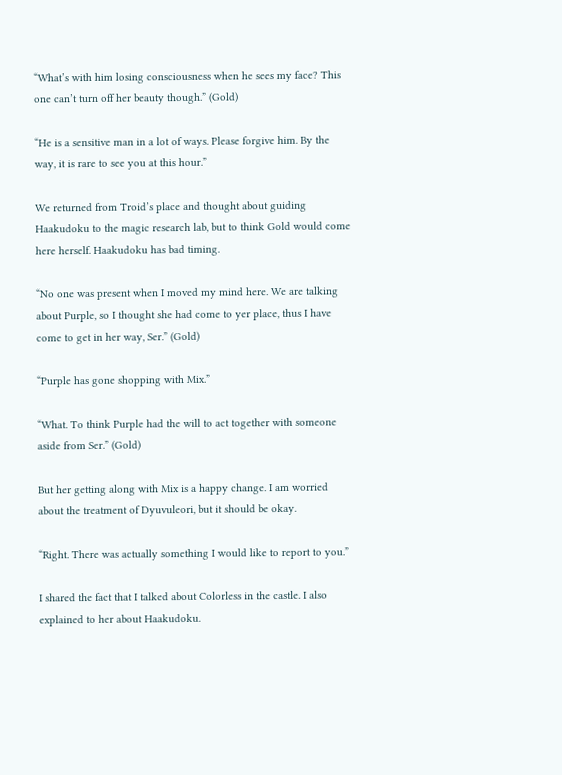“What’s with him losing consciousness when he sees my face? This one can’t turn off her beauty though.” (Gold)

“He is a sensitive man in a lot of ways. Please forgive him. By the way, it is rare to see you at this hour.”

We returned from Troid’s place and thought about guiding Haakudoku to the magic research lab, but to think Gold would come here herself. Haakudoku has bad timing.

“No one was present when I moved my mind here. We are talking about Purple, so I thought she had come to yer place, thus I have come to get in her way, Ser.” (Gold)

“Purple has gone shopping with Mix.”

“What. To think Purple had the will to act together with someone aside from Ser.” (Gold)

But her getting along with Mix is a happy change. I am worried about the treatment of Dyuvuleori, but it should be okay.

“Right. There was actually something I would like to report to you.”

I shared the fact that I talked about Colorless in the castle. I also explained to her about Haakudoku.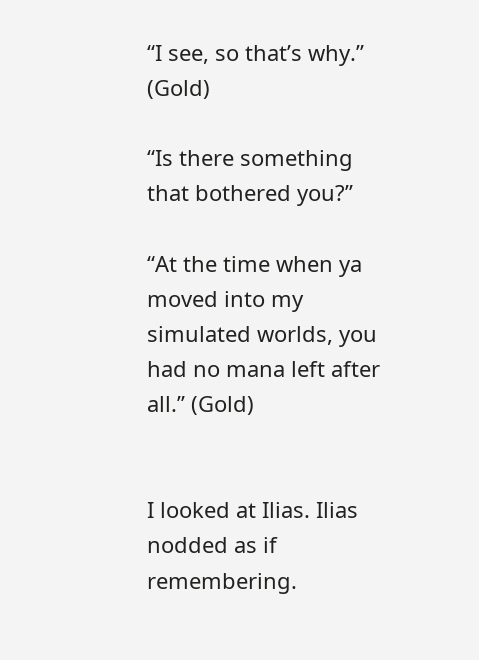“I see, so that’s why.” (Gold)

“Is there something that bothered you?”

“At the time when ya moved into my simulated worlds, you had no mana left after all.” (Gold)


I looked at Ilias. Ilias nodded as if remembering.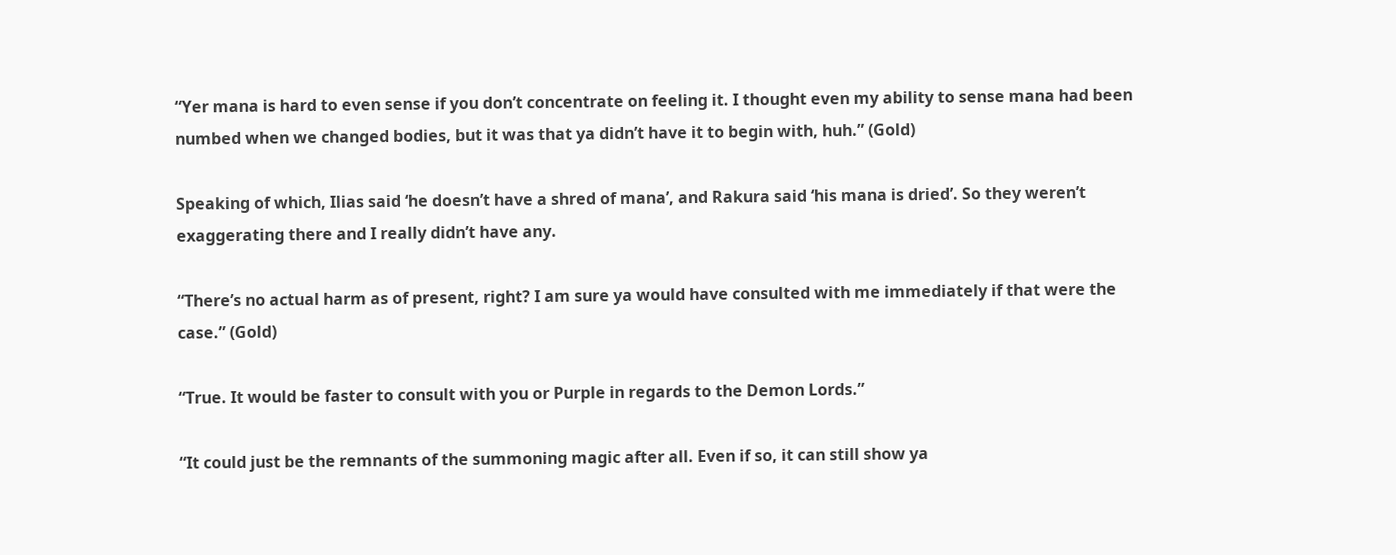“Yer mana is hard to even sense if you don’t concentrate on feeling it. I thought even my ability to sense mana had been numbed when we changed bodies, but it was that ya didn’t have it to begin with, huh.” (Gold)

Speaking of which, Ilias said ‘he doesn’t have a shred of mana’, and Rakura said ‘his mana is dried’. So they weren’t exaggerating there and I really didn’t have any.

“There’s no actual harm as of present, right? I am sure ya would have consulted with me immediately if that were the case.” (Gold)

“True. It would be faster to consult with you or Purple in regards to the Demon Lords.”

“It could just be the remnants of the summoning magic after all. Even if so, it can still show ya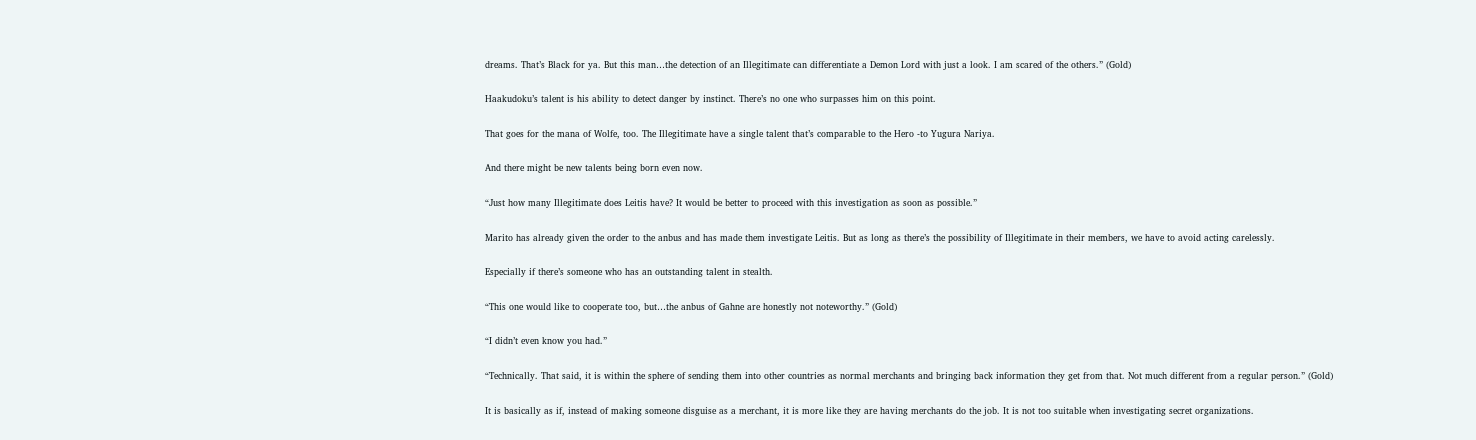dreams. That’s Black for ya. But this man…the detection of an Illegitimate can differentiate a Demon Lord with just a look. I am scared of the others.” (Gold)

Haakudoku’s talent is his ability to detect danger by instinct. There’s no one who surpasses him on this point.

That goes for the mana of Wolfe, too. The Illegitimate have a single talent that’s comparable to the Hero -to Yugura Nariya.

And there might be new talents being born even now.

“Just how many Illegitimate does Leitis have? It would be better to proceed with this investigation as soon as possible.”

Marito has already given the order to the anbus and has made them investigate Leitis. But as long as there’s the possibility of Illegitimate in their members, we have to avoid acting carelessly.

Especially if there’s someone who has an outstanding talent in stealth.

“This one would like to cooperate too, but…the anbus of Gahne are honestly not noteworthy.” (Gold)

“I didn’t even know you had.”

“Technically. That said, it is within the sphere of sending them into other countries as normal merchants and bringing back information they get from that. Not much different from a regular person.” (Gold)

It is basically as if, instead of making someone disguise as a merchant, it is more like they are having merchants do the job. It is not too suitable when investigating secret organizations.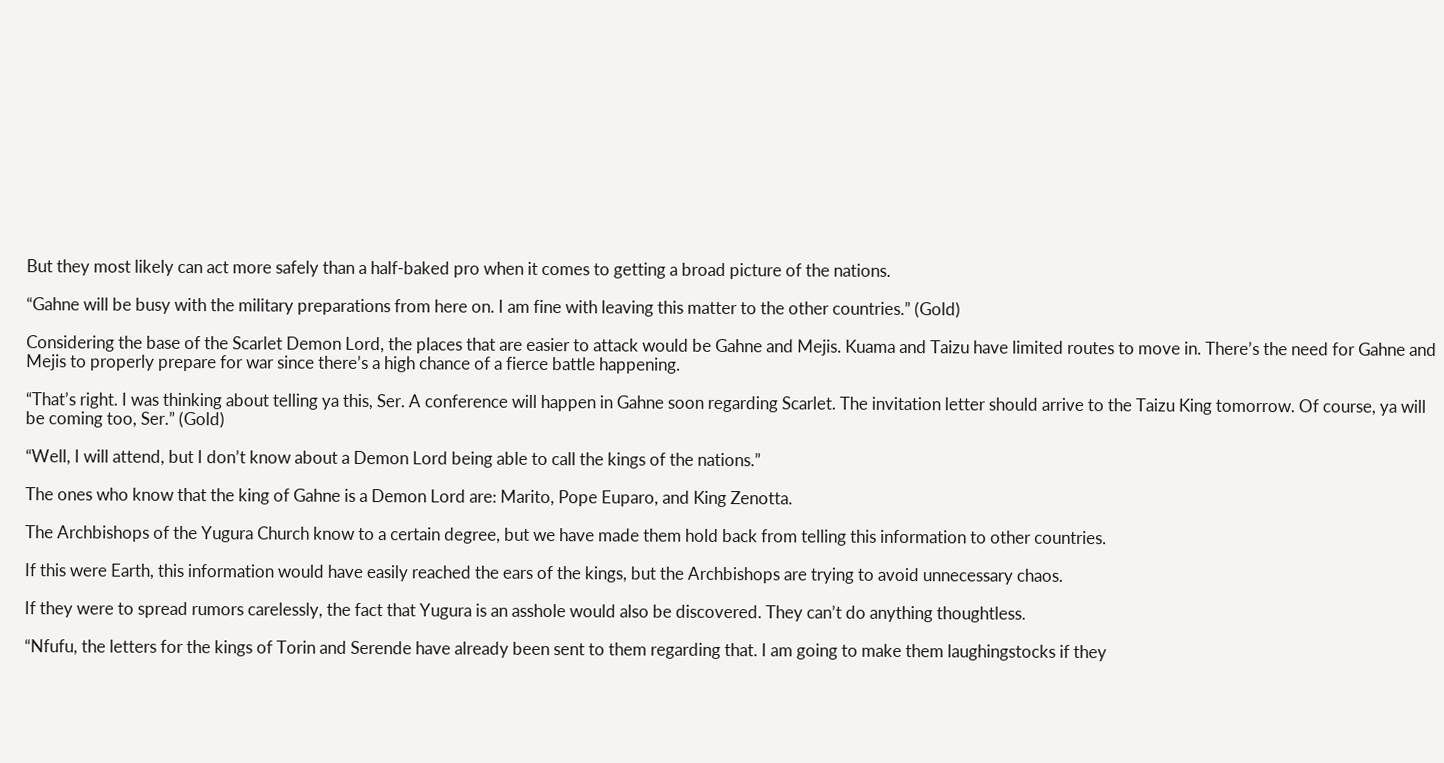But they most likely can act more safely than a half-baked pro when it comes to getting a broad picture of the nations.

“Gahne will be busy with the military preparations from here on. I am fine with leaving this matter to the other countries.” (Gold)

Considering the base of the Scarlet Demon Lord, the places that are easier to attack would be Gahne and Mejis. Kuama and Taizu have limited routes to move in. There’s the need for Gahne and Mejis to properly prepare for war since there’s a high chance of a fierce battle happening.

“That’s right. I was thinking about telling ya this, Ser. A conference will happen in Gahne soon regarding Scarlet. The invitation letter should arrive to the Taizu King tomorrow. Of course, ya will be coming too, Ser.” (Gold)

“Well, I will attend, but I don’t know about a Demon Lord being able to call the kings of the nations.”

The ones who know that the king of Gahne is a Demon Lord are: Marito, Pope Euparo, and King Zenotta.

The Archbishops of the Yugura Church know to a certain degree, but we have made them hold back from telling this information to other countries.

If this were Earth, this information would have easily reached the ears of the kings, but the Archbishops are trying to avoid unnecessary chaos.

If they were to spread rumors carelessly, the fact that Yugura is an asshole would also be discovered. They can’t do anything thoughtless.

“Nfufu, the letters for the kings of Torin and Serende have already been sent to them regarding that. I am going to make them laughingstocks if they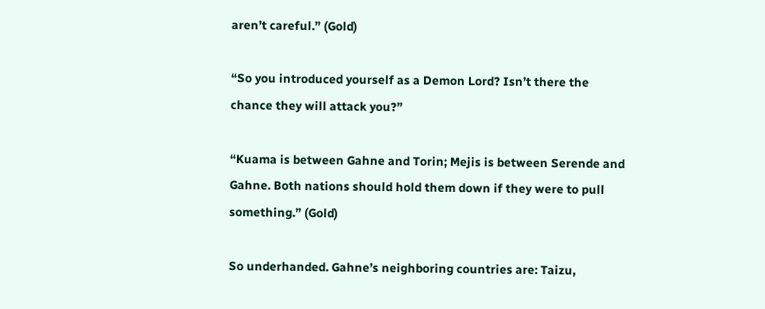aren’t careful.” (Gold)

“So you introduced yourself as a Demon Lord? Isn’t there the chance they will attack you?”

“Kuama is between Gahne and Torin; Mejis is between Serende and Gahne. Both nations should hold them down if they were to pull something.” (Gold)

So underhanded. Gahne’s neighboring countries are: Taizu,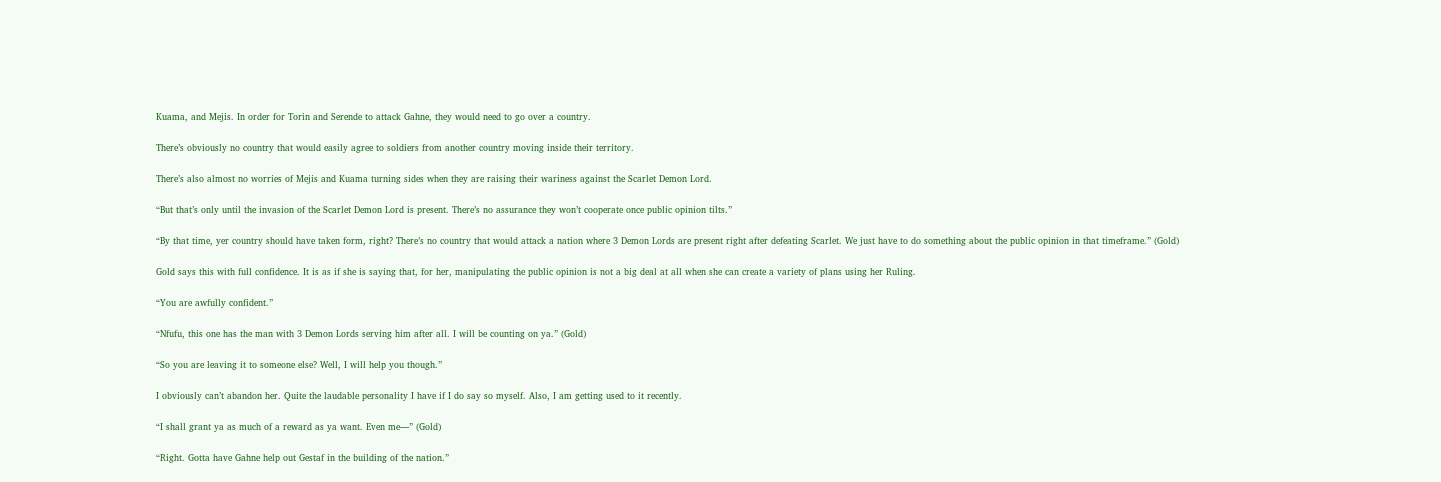Kuama, and Mejis. In order for Torin and Serende to attack Gahne, they would need to go over a country.

There’s obviously no country that would easily agree to soldiers from another country moving inside their territory.

There’s also almost no worries of Mejis and Kuama turning sides when they are raising their wariness against the Scarlet Demon Lord.

“But that’s only until the invasion of the Scarlet Demon Lord is present. There’s no assurance they won’t cooperate once public opinion tilts.”

“By that time, yer country should have taken form, right? There’s no country that would attack a nation where 3 Demon Lords are present right after defeating Scarlet. We just have to do something about the public opinion in that timeframe.” (Gold)

Gold says this with full confidence. It is as if she is saying that, for her, manipulating the public opinion is not a big deal at all when she can create a variety of plans using her Ruling.

“You are awfully confident.”

“Nfufu, this one has the man with 3 Demon Lords serving him after all. I will be counting on ya.” (Gold)

“So you are leaving it to someone else? Well, I will help you though.”

I obviously can’t abandon her. Quite the laudable personality I have if I do say so myself. Also, I am getting used to it recently.

“I shall grant ya as much of a reward as ya want. Even me—” (Gold)

“Right. Gotta have Gahne help out Gestaf in the building of the nation.”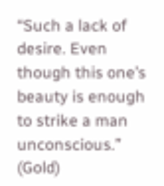“Such a lack of desire. Even though this one’s beauty is enough to strike a man unconscious.” (Gold)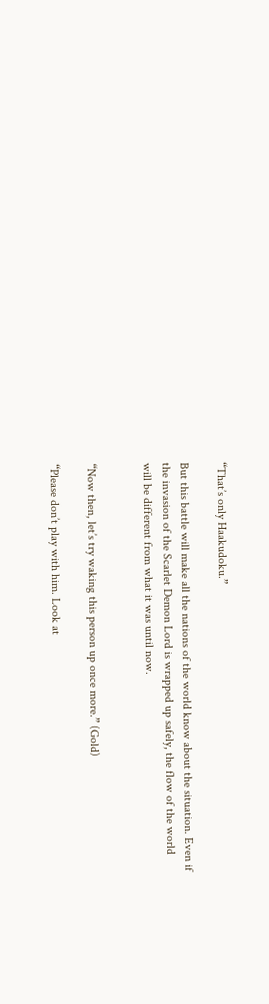“That’s only Haakudoku.”

But this battle will make all the nations of the world know about the situation. Even if the invasion of the Scarlet Demon Lord is wrapped up safely, the flow of the world will be different from what it was until now.


“Now then, let’s try waking this person up once more.” (Gold)

“Please don’t play with him. Look at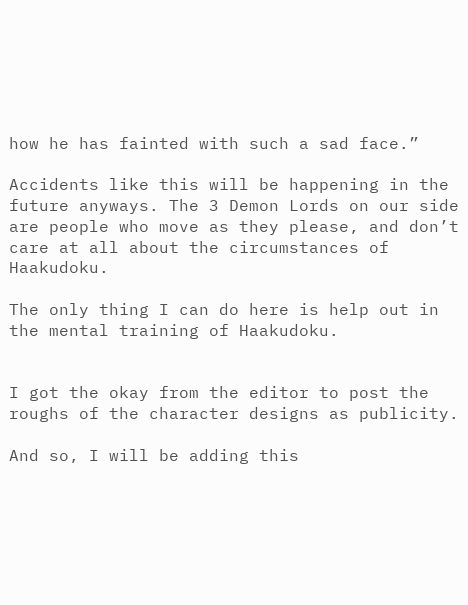how he has fainted with such a sad face.”

Accidents like this will be happening in the future anyways. The 3 Demon Lords on our side are people who move as they please, and don’t care at all about the circumstances of Haakudoku.

The only thing I can do here is help out in the mental training of Haakudoku.


I got the okay from the editor to post the roughs of the character designs as publicity.

And so, I will be adding this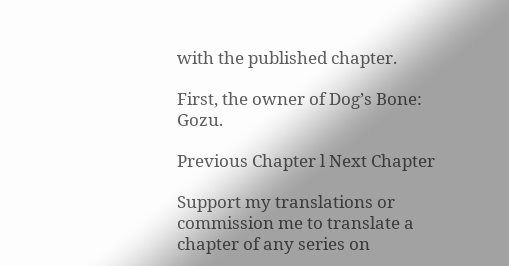with the published chapter.

First, the owner of Dog’s Bone: Gozu.

Previous Chapter l Next Chapter

Support my translations or commission me to translate a chapter of any series on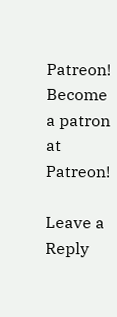Patreon!
Become a patron at Patreon!

Leave a Reply